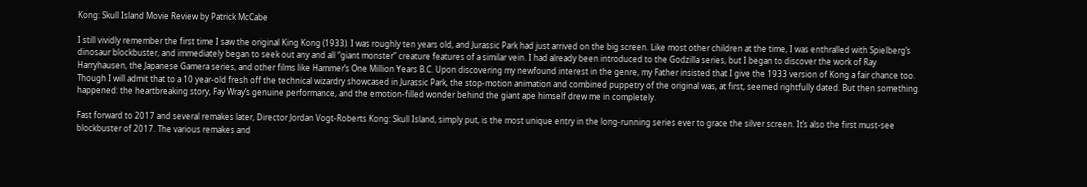Kong: Skull Island Movie Review by Patrick McCabe

I still vividly remember the first time I saw the original King Kong (1933). I was roughly ten years old, and Jurassic Park had just arrived on the big screen. Like most other children at the time, I was enthralled with Spielberg’s dinosaur blockbuster, and immediately began to seek out any and all “giant monster” creature features of a similar vein. I had already been introduced to the Godzilla series, but I began to discover the work of Ray Harryhausen, the Japanese Gamera series, and other films like Hammer’s One Million Years B.C. Upon discovering my newfound interest in the genre, my Father insisted that I give the 1933 version of Kong a fair chance too. Though I will admit that to a 10 year-old fresh off the technical wizardry showcased in Jurassic Park, the stop-motion animation and combined puppetry of the original was, at first, seemed rightfully dated. But then something happened: the heartbreaking story, Fay Wray’s genuine performance, and the emotion-filled wonder behind the giant ape himself drew me in completely.

Fast forward to 2017 and several remakes later, Director Jordan Vogt-Roberts Kong: Skull Island, simply put, is the most unique entry in the long-running series ever to grace the silver screen. It’s also the first must-see blockbuster of 2017. The various remakes and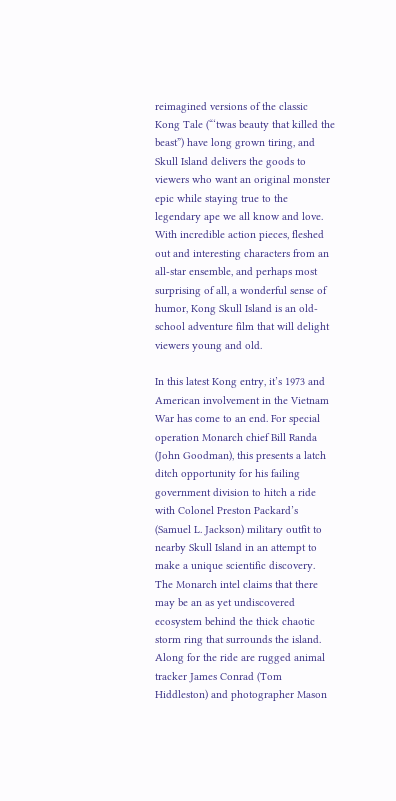reimagined versions of the classic Kong Tale (“‘twas beauty that killed the beast”) have long grown tiring, and Skull Island delivers the goods to viewers who want an original monster epic while staying true to the legendary ape we all know and love. With incredible action pieces, fleshed out and interesting characters from an all-star ensemble, and perhaps most surprising of all, a wonderful sense of humor, Kong Skull Island is an old-school adventure film that will delight viewers young and old.

In this latest Kong entry, it’s 1973 and American involvement in the Vietnam War has come to an end. For special operation Monarch chief Bill Randa (John Goodman), this presents a latch ditch opportunity for his failing government division to hitch a ride with Colonel Preston Packard’s (Samuel L. Jackson) military outfit to nearby Skull Island in an attempt to make a unique scientific discovery. The Monarch intel claims that there may be an as yet undiscovered ecosystem behind the thick chaotic storm ring that surrounds the island. Along for the ride are rugged animal tracker James Conrad (Tom Hiddleston) and photographer Mason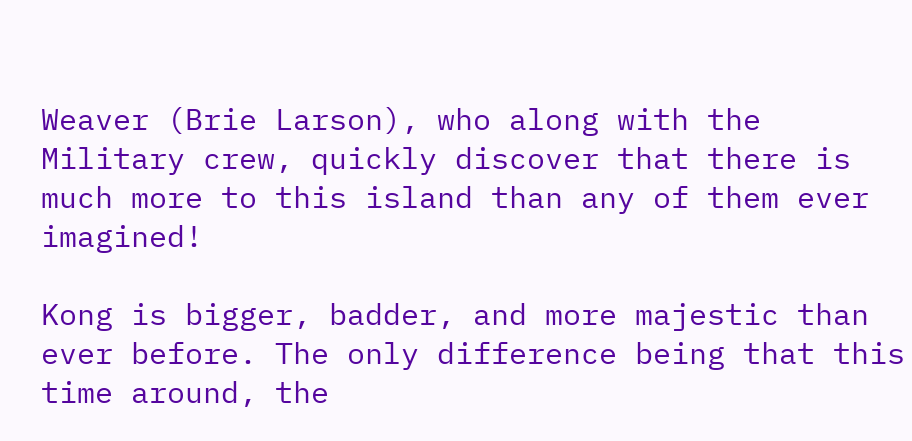Weaver (Brie Larson), who along with the Military crew, quickly discover that there is much more to this island than any of them ever imagined!

Kong is bigger, badder, and more majestic than ever before. The only difference being that this time around, the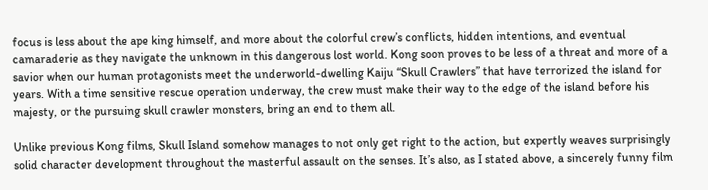focus is less about the ape king himself, and more about the colorful crew’s conflicts, hidden intentions, and eventual camaraderie as they navigate the unknown in this dangerous lost world. Kong soon proves to be less of a threat and more of a savior when our human protagonists meet the underworld-dwelling Kaiju “Skull Crawlers” that have terrorized the island for years. With a time sensitive rescue operation underway, the crew must make their way to the edge of the island before his majesty, or the pursuing skull crawler monsters, bring an end to them all.

Unlike previous Kong films, Skull Island somehow manages to not only get right to the action, but expertly weaves surprisingly solid character development throughout the masterful assault on the senses. It’s also, as I stated above, a sincerely funny film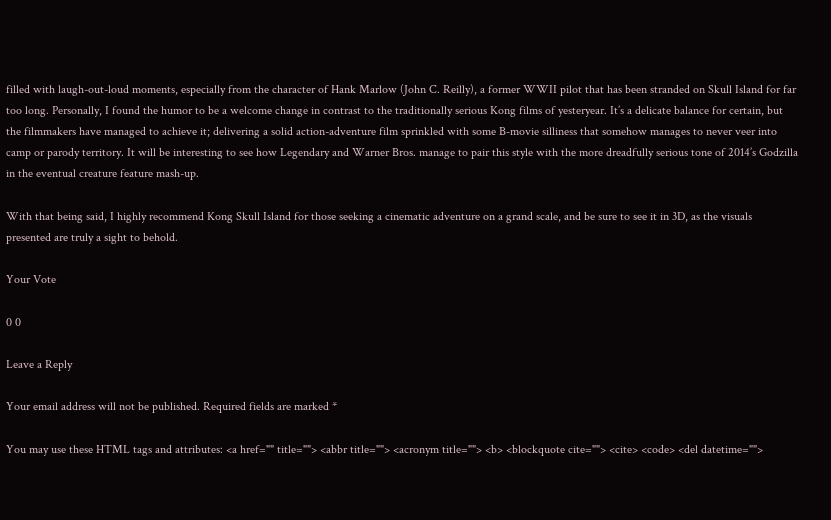filled with laugh-out-loud moments, especially from the character of Hank Marlow (John C. Reilly), a former WWII pilot that has been stranded on Skull Island for far too long. Personally, I found the humor to be a welcome change in contrast to the traditionally serious Kong films of yesteryear. It’s a delicate balance for certain, but the filmmakers have managed to achieve it; delivering a solid action-adventure film sprinkled with some B-movie silliness that somehow manages to never veer into camp or parody territory. It will be interesting to see how Legendary and Warner Bros. manage to pair this style with the more dreadfully serious tone of 2014’s Godzilla in the eventual creature feature mash-up.

With that being said, I highly recommend Kong Skull Island for those seeking a cinematic adventure on a grand scale, and be sure to see it in 3D, as the visuals presented are truly a sight to behold.

Your Vote

0 0

Leave a Reply

Your email address will not be published. Required fields are marked *

You may use these HTML tags and attributes: <a href="" title=""> <abbr title=""> <acronym title=""> <b> <blockquote cite=""> <cite> <code> <del datetime="">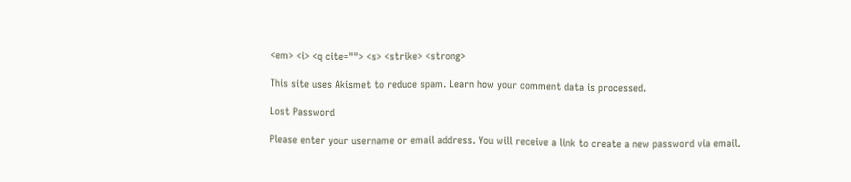<em> <i> <q cite=""> <s> <strike> <strong>

This site uses Akismet to reduce spam. Learn how your comment data is processed.

Lost Password

Please enter your username or email address. You will receive a link to create a new password via email.